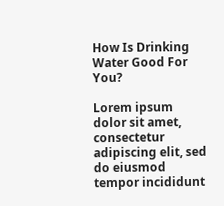How Is Drinking Water Good For You?

Lorem ipsum dolor sit amet, consectetur adipiscing elit, sed do eiusmod tempor incididunt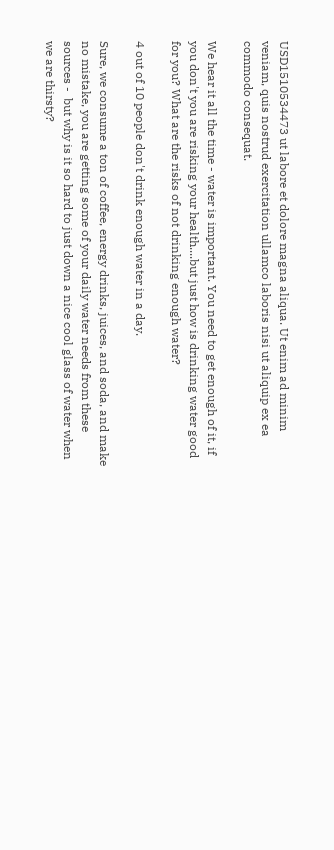USD1510534473 ut labore et dolore magna aliqua. Ut enim ad minim veniam, quis nostrud exercitation ullamco laboris nisi ut aliquip ex ea commodo consequat.

We hear it all the time - water is important. You need to get enough of it, if you don't you are risking your health....but just how is drinking water good for you? What are the risks of not drinking enough water?

4 out of 10 people don't drink enough water in a day.

Sure, we consume a ton of coffee, energy drinks, juices, and soda, and make no mistake, you are getting some of your daily water needs from these sources -  but why is it so hard to just down a nice cool glass of water when we are thirsty?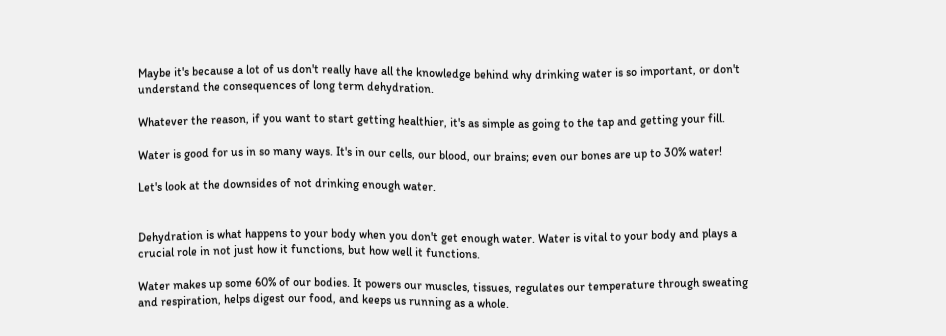Maybe it's because a lot of us don't really have all the knowledge behind why drinking water is so important, or don't understand the consequences of long term dehydration.

Whatever the reason, if you want to start getting healthier, it's as simple as going to the tap and getting your fill.

Water is good for us in so many ways. It's in our cells, our blood, our brains; even our bones are up to 30% water!

Let's look at the downsides of not drinking enough water.


Dehydration is what happens to your body when you don't get enough water. Water is vital to your body and plays a crucial role in not just how it functions, but how well it functions.

Water makes up some 60% of our bodies. It powers our muscles, tissues, regulates our temperature through sweating and respiration, helps digest our food, and keeps us running as a whole.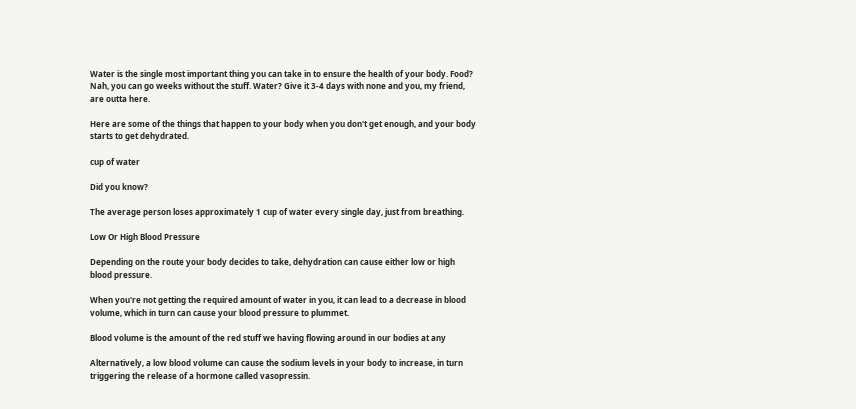Water is the single most important thing you can take in to ensure the health of your body. Food? Nah, you can go weeks without the stuff. Water? Give it 3-4 days with none and you, my friend, are outta here.

Here are some of the things that happen to your body when you don't get enough, and your body starts to get dehydrated.

cup of water

Did you know?

The average person loses approximately 1 cup of water every single day, just from breathing.

Low Or High Blood Pressure

Depending on the route your body decides to take, dehydration can cause either low or high blood pressure.

When you're not getting the required amount of water in you, it can lead to a decrease in blood volume, which in turn can cause your blood pressure to plummet.

Blood volume is the amount of the red stuff we having flowing around in our bodies at any

Alternatively, a low blood volume can cause the sodium levels in your body to increase, in turn triggering the release of a hormone called vasopressin.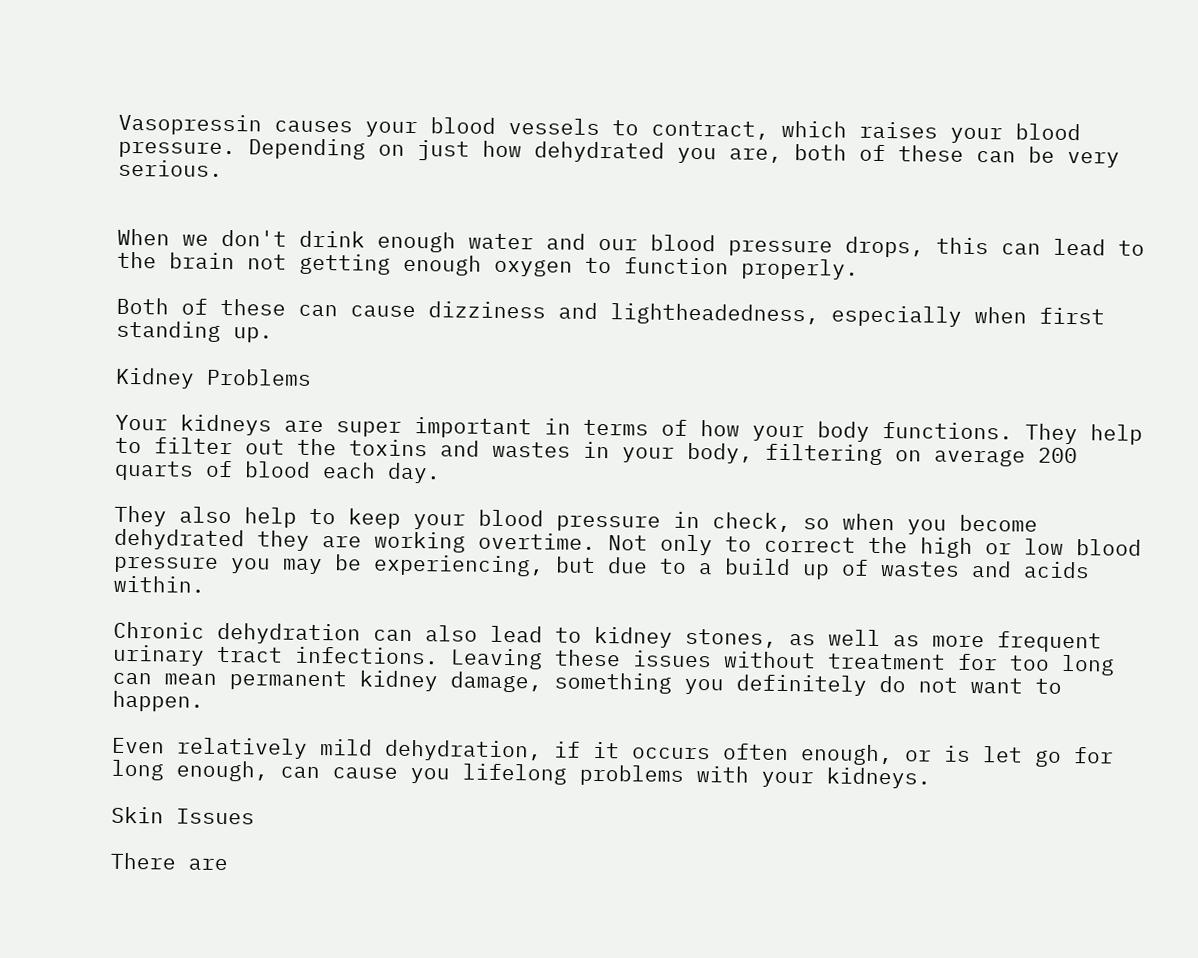Vasopressin causes your blood vessels to contract, which raises your blood pressure. Depending on just how dehydrated you are, both of these can be very serious.


When we don't drink enough water and our blood pressure drops, this can lead to the brain not getting enough oxygen to function properly.

Both of these can cause dizziness and lightheadedness, especially when first standing up.

Kidney Problems

Your kidneys are super important in terms of how your body functions. They help to filter out the toxins and wastes in your body, filtering on average 200 quarts of blood each day.

They also help to keep your blood pressure in check, so when you become dehydrated they are working overtime. Not only to correct the high or low blood pressure you may be experiencing, but due to a build up of wastes and acids within.

Chronic dehydration can also lead to kidney stones, as well as more frequent urinary tract infections. Leaving these issues without treatment for too long can mean permanent kidney damage, something you definitely do not want to happen.

Even relatively mild dehydration, if it occurs often enough, or is let go for long enough, can cause you lifelong problems with your kidneys.

Skin Issues

There are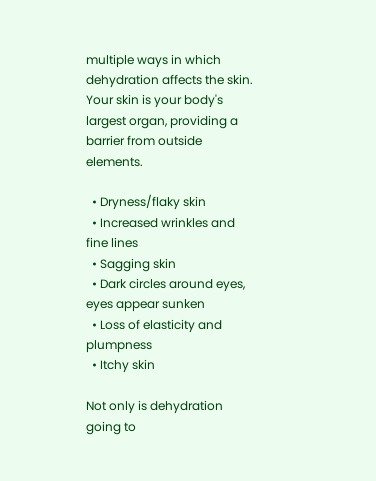multiple ways in which dehydration affects the skin. Your skin is your body's largest organ, providing a barrier from outside elements.

  • Dryness/flaky skin
  • Increased wrinkles and fine lines
  • Sagging skin
  • Dark circles around eyes, eyes appear sunken
  • Loss of elasticity and plumpness
  • Itchy skin

Not only is dehydration going to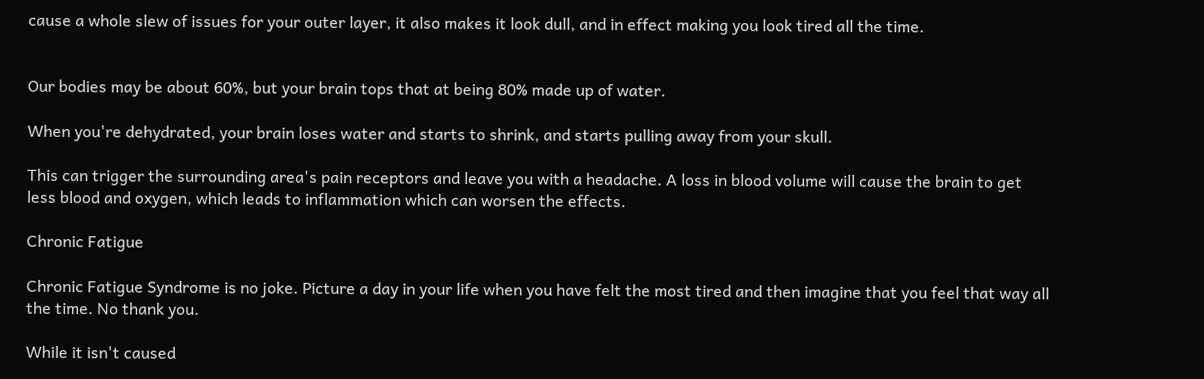cause a whole slew of issues for your outer layer, it also makes it look dull, and in effect making you look tired all the time.


Our bodies may be about 60%, but your brain tops that at being 80% made up of water.

When you're dehydrated, your brain loses water and starts to shrink, and starts pulling away from your skull.

This can trigger the surrounding area's pain receptors and leave you with a headache. A loss in blood volume will cause the brain to get less blood and oxygen, which leads to inflammation which can worsen the effects.

Chronic Fatigue

Chronic Fatigue Syndrome is no joke. Picture a day in your life when you have felt the most tired and then imagine that you feel that way all the time. No thank you.

While it isn't caused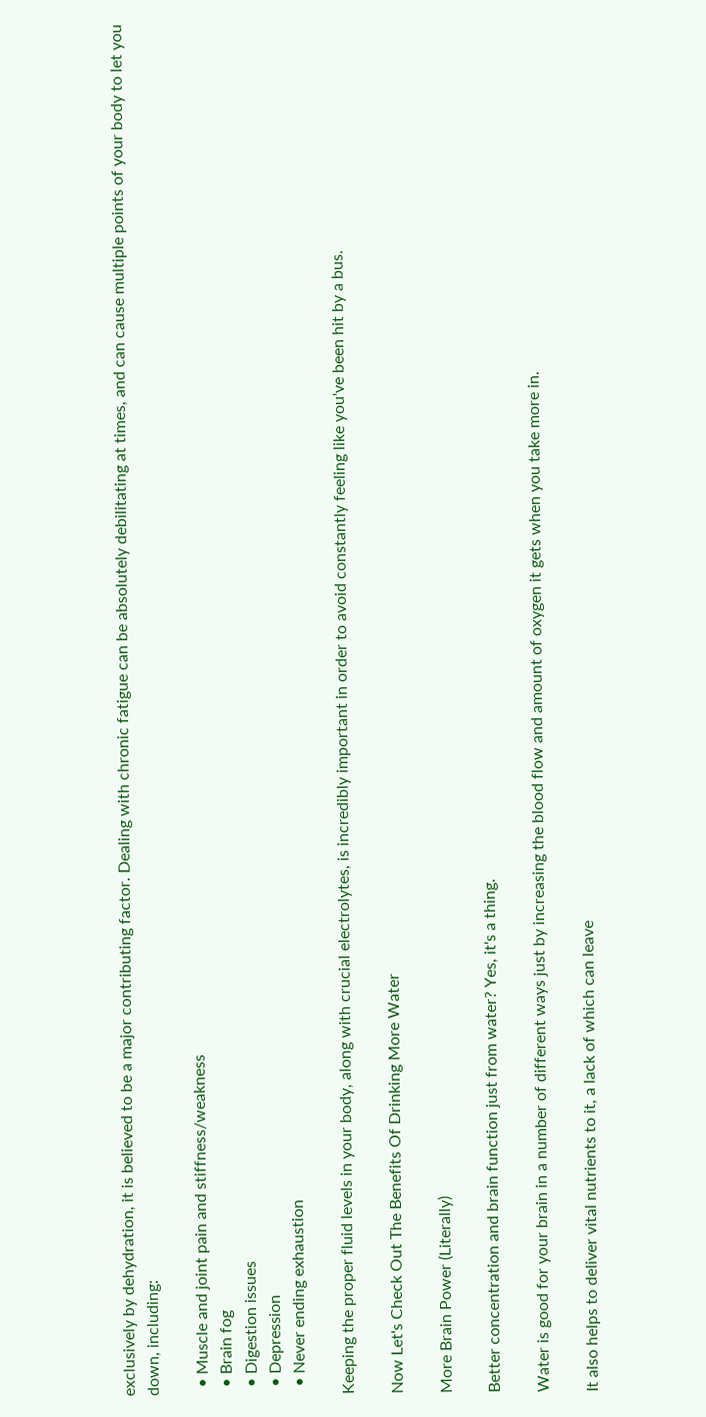exclusively by dehydration, it is believed to be a major contributing factor. Dealing with chronic fatigue can be absolutely debilitating at times, and can cause multiple points of your body to let you down, including:

  • Muscle and joint pain and stiffness/weakness
  • Brain fog
  • Digestion issues
  • Depression
  • Never ending exhaustion

Keeping the proper fluid levels in your body, along with crucial electrolytes, is incredibly important in order to avoid constantly feeling like you've been hit by a bus.

Now Let's Check Out The Benefits Of Drinking More Water

More Brain Power (Literally)

Better concentration and brain function just from water? Yes, it's a thing.

Water is good for your brain in a number of different ways just by increasing the blood flow and amount of oxygen it gets when you take more in.

It also helps to deliver vital nutrients to it, a lack of which can leave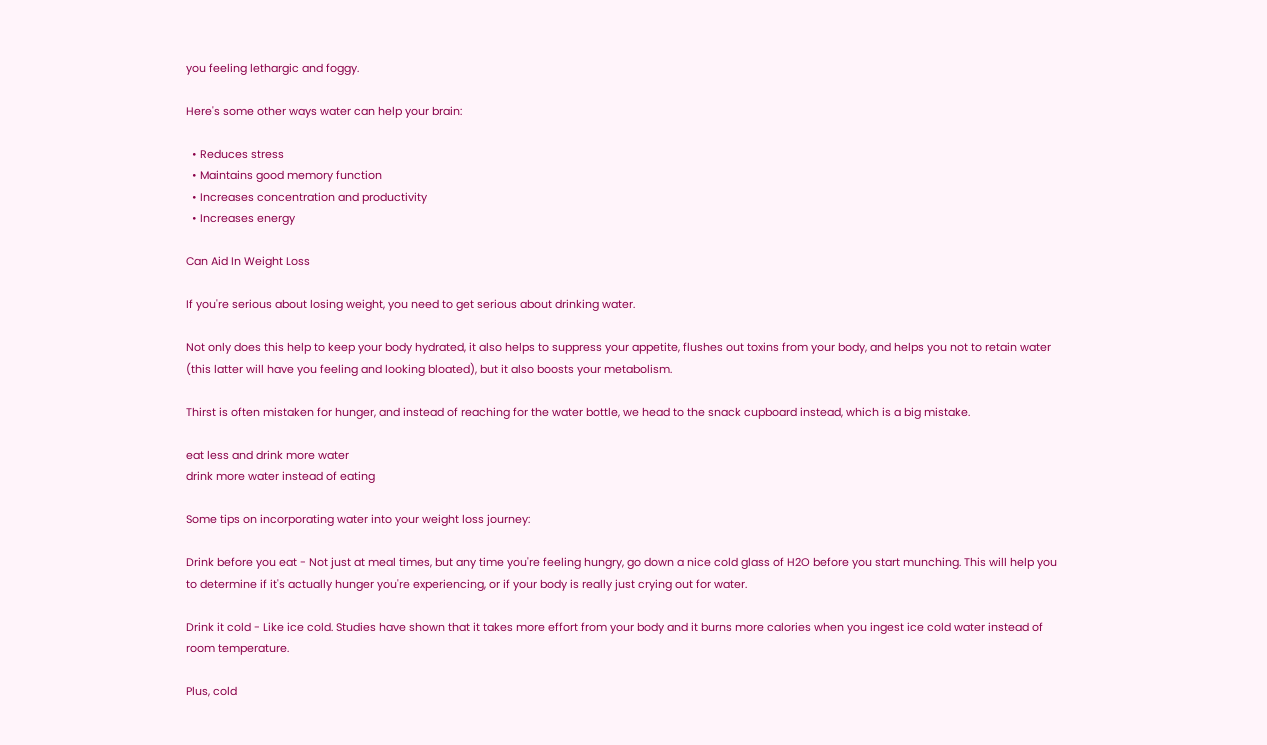you feeling lethargic and foggy.

Here's some other ways water can help your brain:

  • Reduces stress
  • Maintains good memory function
  • Increases concentration and productivity
  • Increases energy

Can Aid In Weight Loss

If you're serious about losing weight, you need to get serious about drinking water.

Not only does this help to keep your body hydrated, it also helps to suppress your appetite, flushes out toxins from your body, and helps you not to retain water (this latter will have you feeling and looking bloated), but it also boosts your metabolism.

Thirst is often mistaken for hunger, and instead of reaching for the water bottle, we head to the snack cupboard instead, which is a big mistake.

eat less and drink more water
drink more water instead of eating

Some tips on incorporating water into your weight loss journey:

Drink before you eat - Not just at meal times, but any time you're feeling hungry, go down a nice cold glass of H2O before you start munching. This will help you to determine if it's actually hunger you're experiencing, or if your body is really just crying out for water.

Drink it cold - Like ice cold. Studies have shown that it takes more effort from your body and it burns more calories when you ingest ice cold water instead of room temperature.

Plus, cold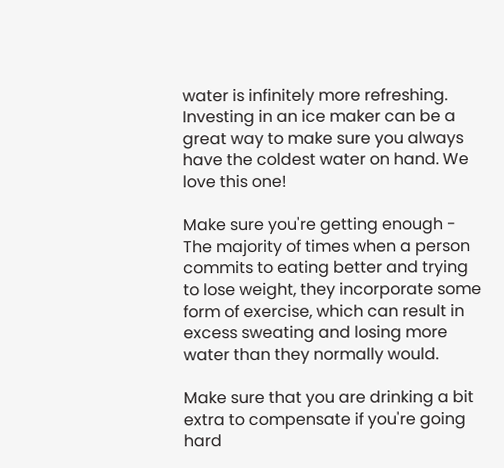water is infinitely more refreshing. Investing in an ice maker can be a great way to make sure you always have the coldest water on hand. We love this one!

Make sure you're getting enough - The majority of times when a person commits to eating better and trying to lose weight, they incorporate some form of exercise, which can result in excess sweating and losing more water than they normally would.

Make sure that you are drinking a bit extra to compensate if you're going hard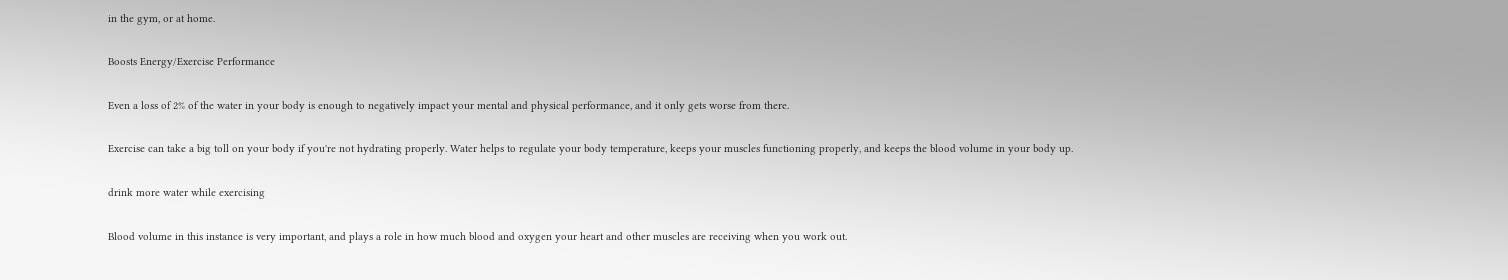in the gym, or at home.

Boosts Energy/Exercise Performance

Even a loss of 2% of the water in your body is enough to negatively impact your mental and physical performance, and it only gets worse from there.

Exercise can take a big toll on your body if you're not hydrating properly. Water helps to regulate your body temperature, keeps your muscles functioning properly, and keeps the blood volume in your body up.

drink more water while exercising

Blood volume in this instance is very important, and plays a role in how much blood and oxygen your heart and other muscles are receiving when you work out.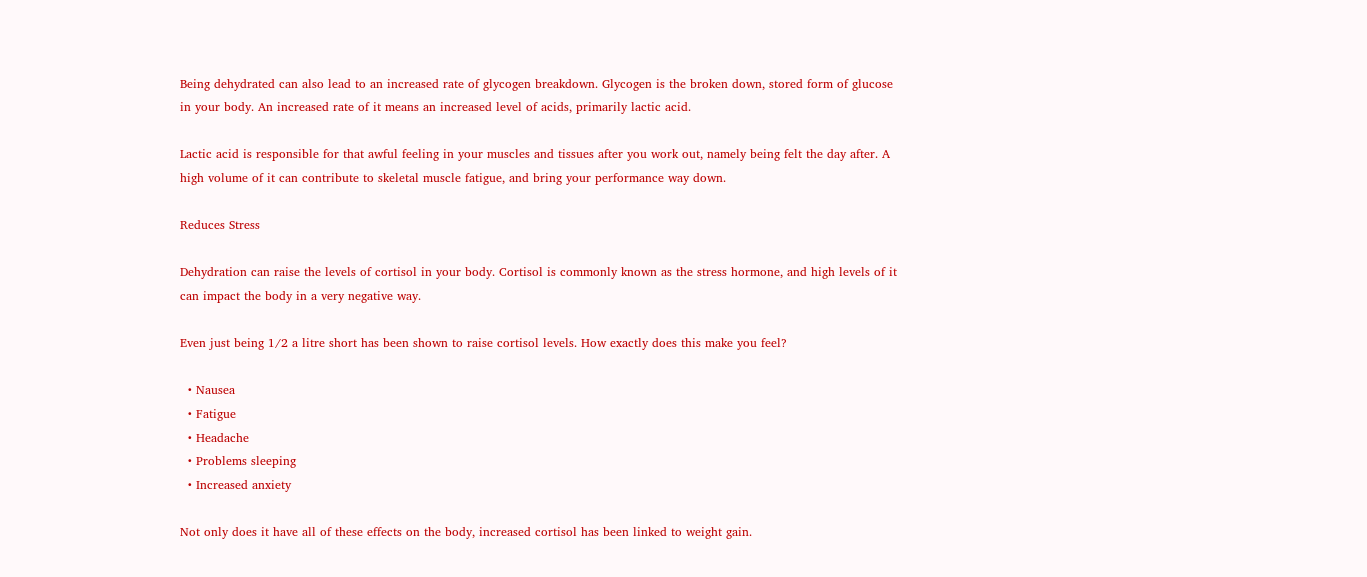Being dehydrated can also lead to an increased rate of glycogen breakdown. Glycogen is the broken down, stored form of glucose in your body. An increased rate of it means an increased level of acids, primarily lactic acid.

Lactic acid is responsible for that awful feeling in your muscles and tissues after you work out, namely being felt the day after. A high volume of it can contribute to skeletal muscle fatigue, and bring your performance way down.

Reduces Stress

Dehydration can raise the levels of cortisol in your body. Cortisol is commonly known as the stress hormone, and high levels of it can impact the body in a very negative way.

Even just being 1/2 a litre short has been shown to raise cortisol levels. How exactly does this make you feel?

  • Nausea
  • Fatigue
  • Headache
  • Problems sleeping
  • Increased anxiety

Not only does it have all of these effects on the body, increased cortisol has been linked to weight gain.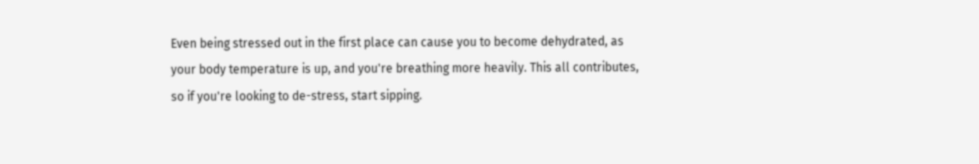Even being stressed out in the first place can cause you to become dehydrated, as your body temperature is up, and you're breathing more heavily. This all contributes, so if you're looking to de-stress, start sipping.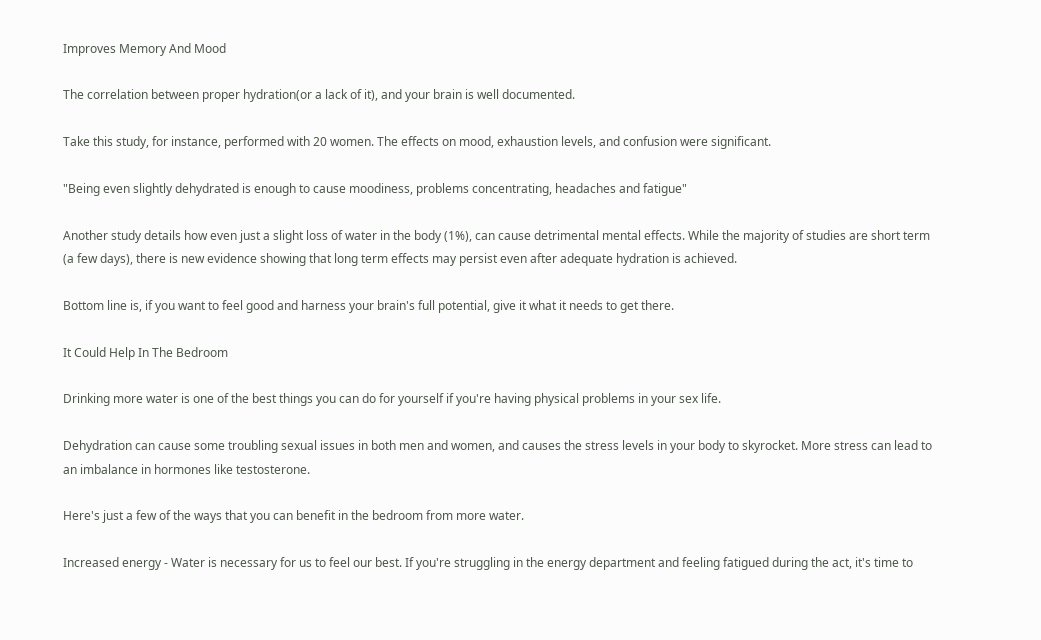Improves Memory And Mood

The correlation between proper hydration(or a lack of it), and your brain is well documented.

Take this study, for instance, performed with 20 women. The effects on mood, exhaustion levels, and confusion were significant.

"Being even slightly dehydrated is enough to cause moodiness, problems concentrating, headaches and fatigue"

Another study details how even just a slight loss of water in the body (1%), can cause detrimental mental effects. While the majority of studies are short term (a few days), there is new evidence showing that long term effects may persist even after adequate hydration is achieved.

Bottom line is, if you want to feel good and harness your brain's full potential, give it what it needs to get there.

It Could Help In The Bedroom

Drinking more water is one of the best things you can do for yourself if you're having physical problems in your sex life.

Dehydration can cause some troubling sexual issues in both men and women, and causes the stress levels in your body to skyrocket. More stress can lead to an imbalance in hormones like testosterone.

Here's just a few of the ways that you can benefit in the bedroom from more water.

Increased energy - Water is necessary for us to feel our best. If you're struggling in the energy department and feeling fatigued during the act, it's time to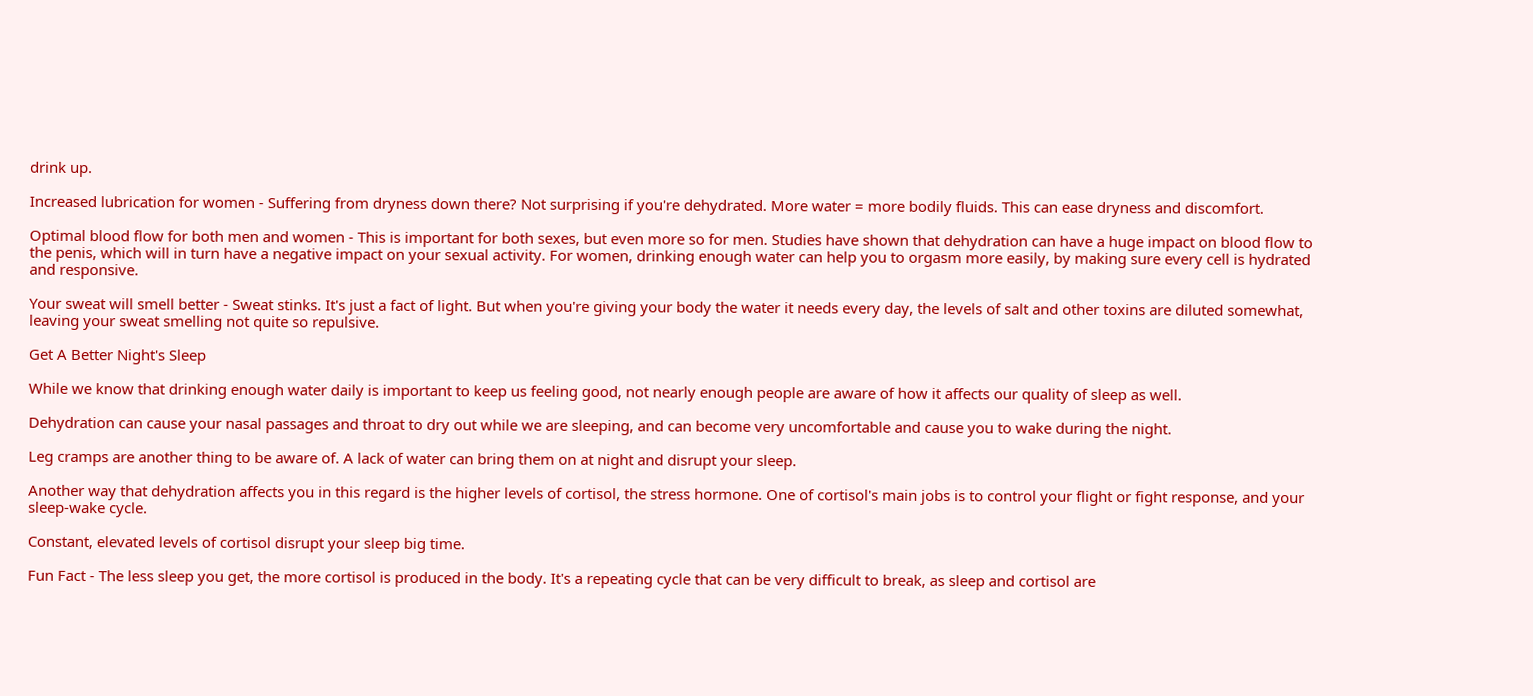drink up.

Increased lubrication for women - Suffering from dryness down there? Not surprising if you're dehydrated. More water = more bodily fluids. This can ease dryness and discomfort.

Optimal blood flow for both men and women - This is important for both sexes, but even more so for men. Studies have shown that dehydration can have a huge impact on blood flow to the penis, which will in turn have a negative impact on your sexual activity. For women, drinking enough water can help you to orgasm more easily, by making sure every cell is hydrated and responsive.

Your sweat will smell better - Sweat stinks. It's just a fact of light. But when you're giving your body the water it needs every day, the levels of salt and other toxins are diluted somewhat, leaving your sweat smelling not quite so repulsive.

Get A Better Night's Sleep

While we know that drinking enough water daily is important to keep us feeling good, not nearly enough people are aware of how it affects our quality of sleep as well.

Dehydration can cause your nasal passages and throat to dry out while we are sleeping, and can become very uncomfortable and cause you to wake during the night.

Leg cramps are another thing to be aware of. A lack of water can bring them on at night and disrupt your sleep.

Another way that dehydration affects you in this regard is the higher levels of cortisol, the stress hormone. One of cortisol's main jobs is to control your flight or fight response, and your sleep-wake cycle.

Constant, elevated levels of cortisol disrupt your sleep big time.

Fun Fact - The less sleep you get, the more cortisol is produced in the body. It's a repeating cycle that can be very difficult to break, as sleep and cortisol are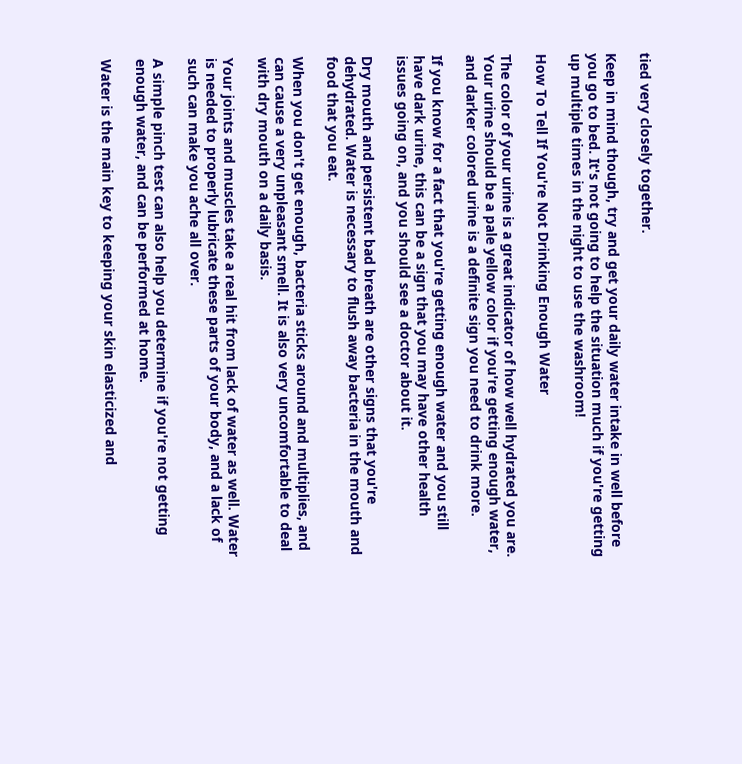tied very closely together.

Keep in mind though, try and get your daily water intake in well before you go to bed. It's not going to help the situation much if you're getting up multiple times in the night to use the washroom!

How To Tell If You're Not Drinking Enough Water

The color of your urine is a great indicator of how well hydrated you are. Your urine should be a pale yellow color if you're getting enough water, and darker colored urine is a definite sign you need to drink more.

If you know for a fact that you're getting enough water and you still have dark urine, this can be a sign that you may have other health issues going on, and you should see a doctor about it.

Dry mouth and persistent bad breath are other signs that you're dehydrated. Water is necessary to flush away bacteria in the mouth and food that you eat.

When you don't get enough, bacteria sticks around and multiplies, and can cause a very unpleasant smell. It is also very uncomfortable to deal with dry mouth on a daily basis.

Your joints and muscles take a real hit from lack of water as well. Water is needed to properly lubricate these parts of your body, and a lack of such can make you ache all over.

A simple pinch test can also help you determine if you're not getting enough water, and can be performed at home.

Water is the main key to keeping your skin elasticized and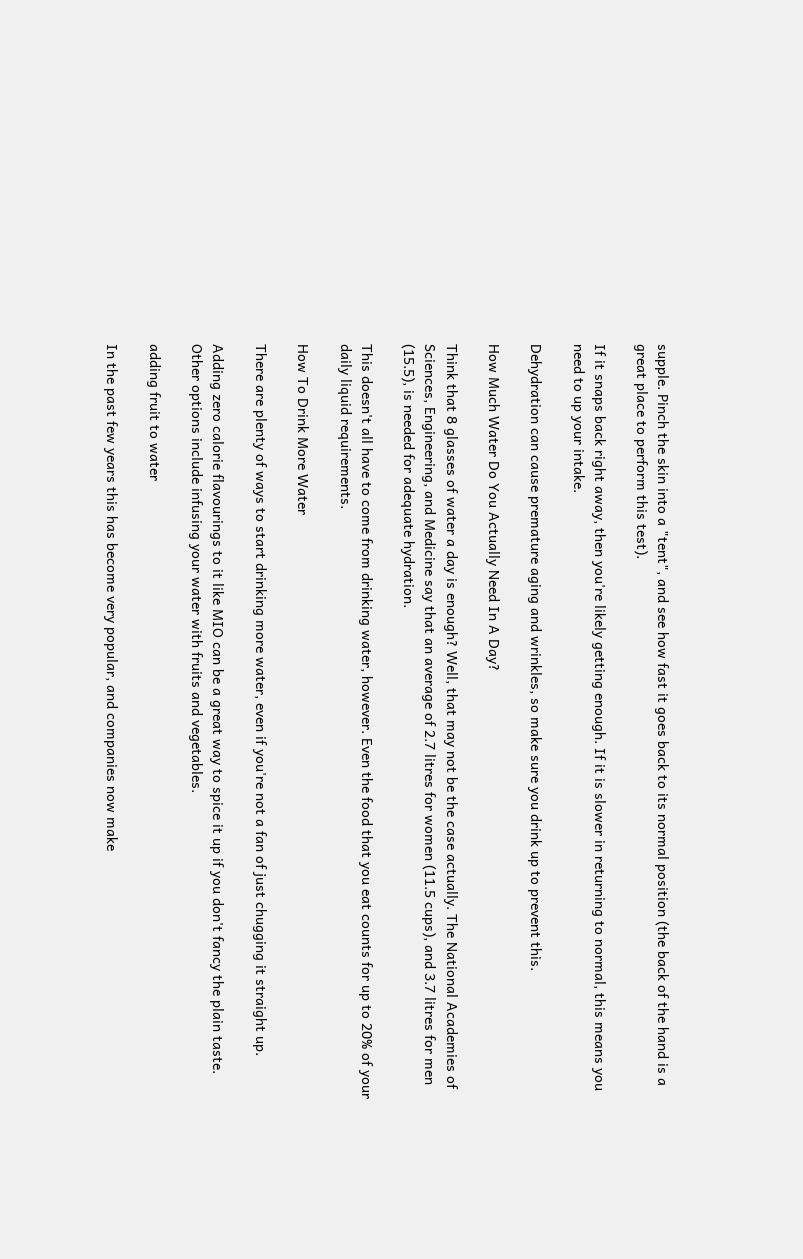supple. Pinch the skin into a "tent", and see how fast it goes back to its normal position (the back of the hand is a great place to perform this test).

If it snaps back right away, then you're likely getting enough. If it is slower in returning to normal, this means you need to up your intake.

Dehydration can cause premature aging and wrinkles, so make sure you drink up to prevent this.

How Much Water Do You Actually Need In A Day?

Think that 8 glasses of water a day is enough? Well, that may not be the case actually. The National Academies of Sciences, Engineering, and Medicine say that an average of 2.7 litres for women (11.5 cups), and 3.7 litres for men (15.5), is needed for adequate hydration.

This doesn't all have to come from drinking water, however. Even the food that you eat counts for up to 20% of your daily liquid requirements.

How To Drink More Water

There are plenty of ways to start drinking more water, even if you're not a fan of just chugging it straight up.

Adding zero calorie flavourings to it like MIO can be a great way to spice it up if you don't fancy the plain taste. Other options include infusing your water with fruits and vegetables.

adding fruit to water

In the past few years this has become very popular, and companies now make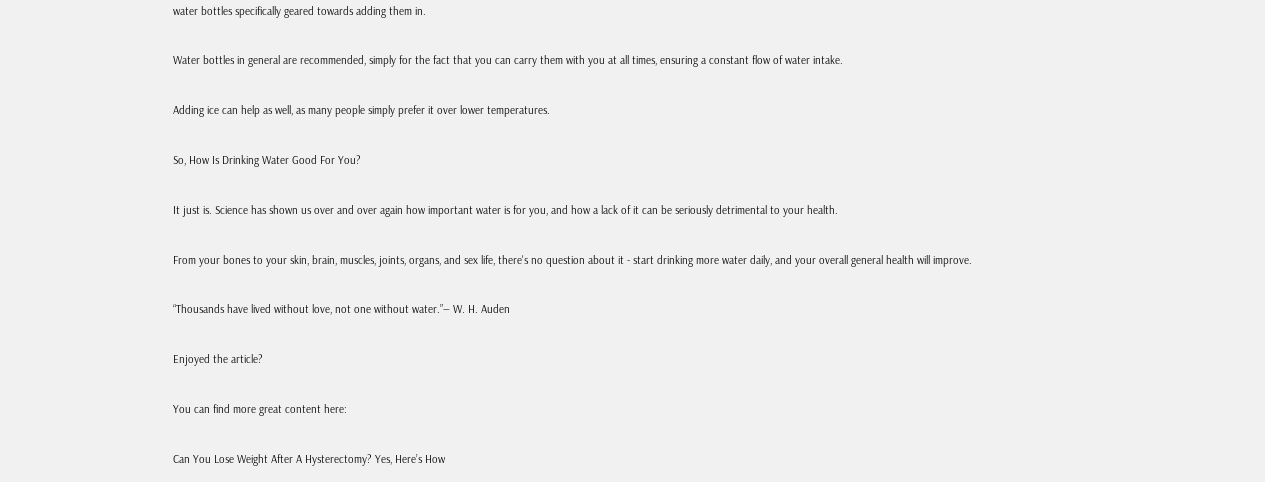water bottles specifically geared towards adding them in.

Water bottles in general are recommended, simply for the fact that you can carry them with you at all times, ensuring a constant flow of water intake.

Adding ice can help as well, as many people simply prefer it over lower temperatures.

So, How Is Drinking Water Good For You?

It just is. Science has shown us over and over again how important water is for you, and how a lack of it can be seriously detrimental to your health.

From your bones to your skin, brain, muscles, joints, organs, and sex life, there's no question about it - start drinking more water daily, and your overall general health will improve.

“Thousands have lived without love, not one without water.”― W. H. Auden

Enjoyed the article?

You can find more great content here:

Can You Lose Weight After A Hysterectomy? Yes, Here’s How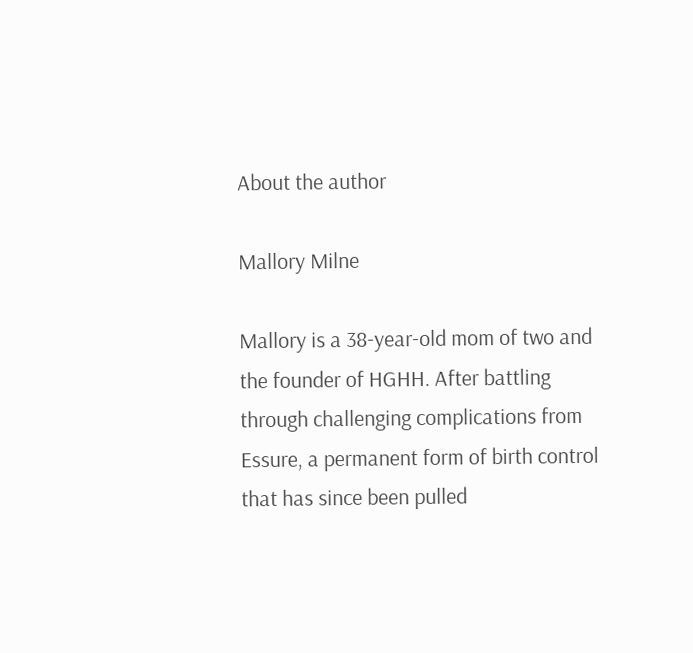About the author

Mallory Milne

Mallory is a 38-year-old mom of two and the founder of HGHH. After battling through challenging complications from Essure, a permanent form of birth control that has since been pulled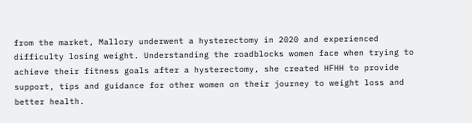from the market, Mallory underwent a hysterectomy in 2020 and experienced difficulty losing weight. Understanding the roadblocks women face when trying to achieve their fitness goals after a hysterectomy, she created HFHH to provide support, tips and guidance for other women on their journey to weight loss and better health.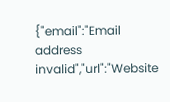{"email":"Email address invalid","url":"Website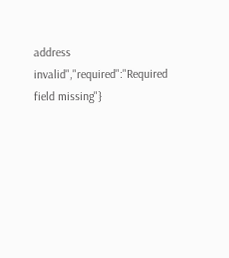address invalid","required":"Required field missing"}